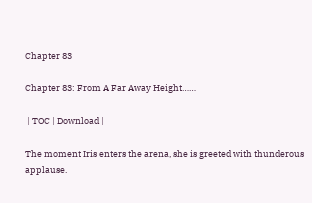Chapter 83

Chapter 83: From A Far Away Height……

 | TOC | Download |

The moment Iris enters the arena, she is greeted with thunderous applause.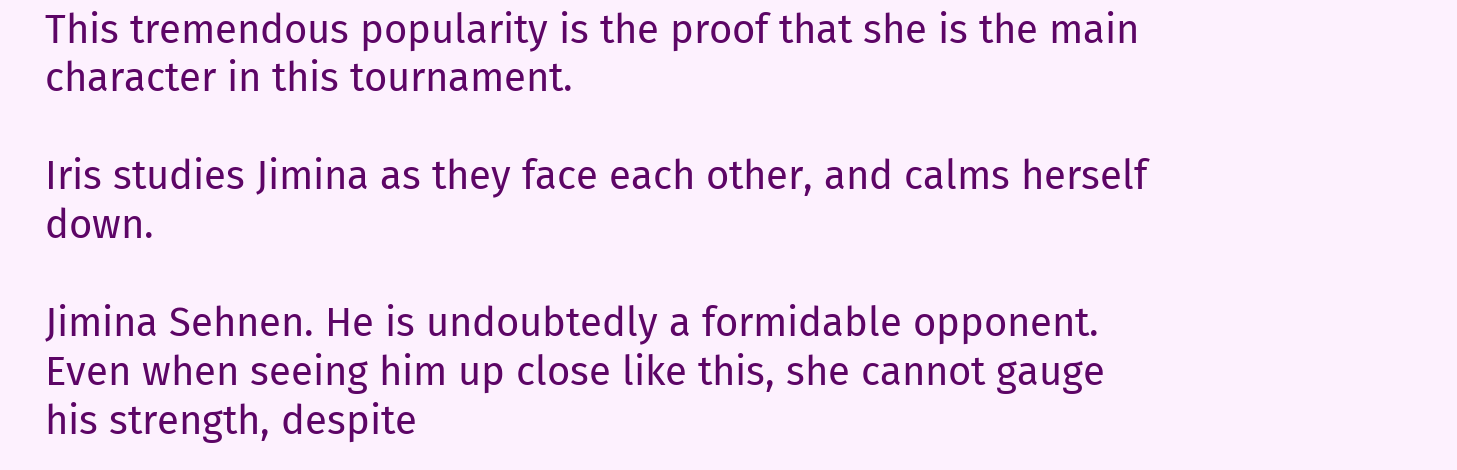This tremendous popularity is the proof that she is the main character in this tournament.

Iris studies Jimina as they face each other, and calms herself down.

Jimina Sehnen. He is undoubtedly a formidable opponent. Even when seeing him up close like this, she cannot gauge his strength, despite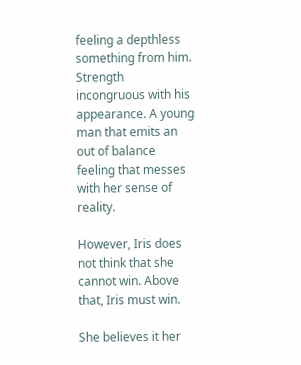feeling a depthless something from him. Strength incongruous with his appearance. A young man that emits an out of balance feeling that messes with her sense of reality.

However, Iris does not think that she cannot win. Above that, Iris must win.

She believes it her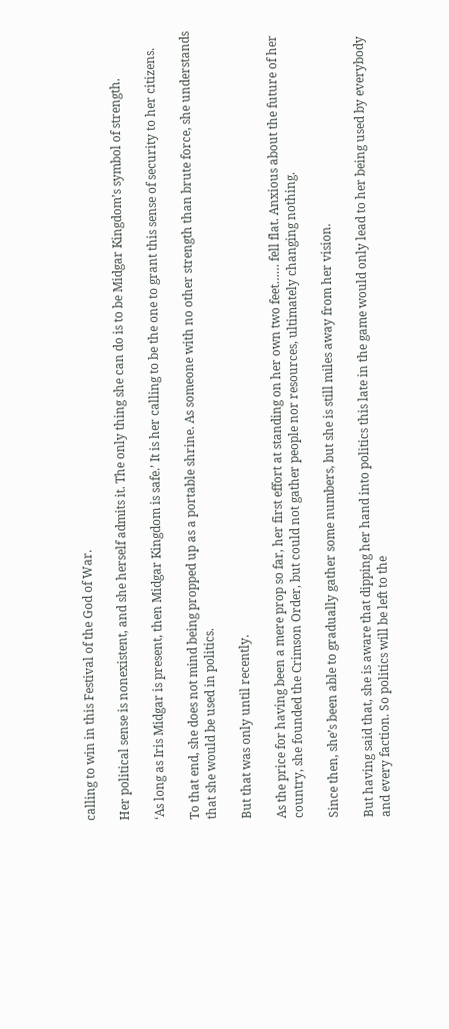calling to win in this Festival of the God of War.

Her political sense is nonexistent, and she herself admits it. The only thing she can do is to be Midgar Kingdom’s symbol of strength.

‘As long as Iris Midgar is present, then Midgar Kingdom is safe.’ It is her calling to be the one to grant this sense of security to her citizens.

To that end, she does not mind being propped up as a portable shrine. As someone with no other strength than brute force, she understands that she would be used in politics.

But that was only until recently.

As the price for having been a mere prop so far, her first effort at standing on her own two feet…… fell flat. Anxious about the future of her country, she founded the Crimson Order, but could not gather people nor resources, ultimately changing nothing.

Since then, she’s been able to gradually gather some numbers, but she is still miles away from her vision.

But having said that, she is aware that dipping her hand into politics this late in the game would only lead to her being used by everybody and every faction. So politics will be left to the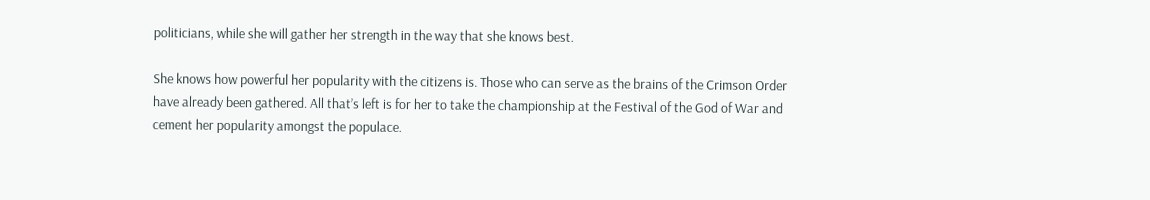politicians, while she will gather her strength in the way that she knows best.

She knows how powerful her popularity with the citizens is. Those who can serve as the brains of the Crimson Order have already been gathered. All that’s left is for her to take the championship at the Festival of the God of War and cement her popularity amongst the populace.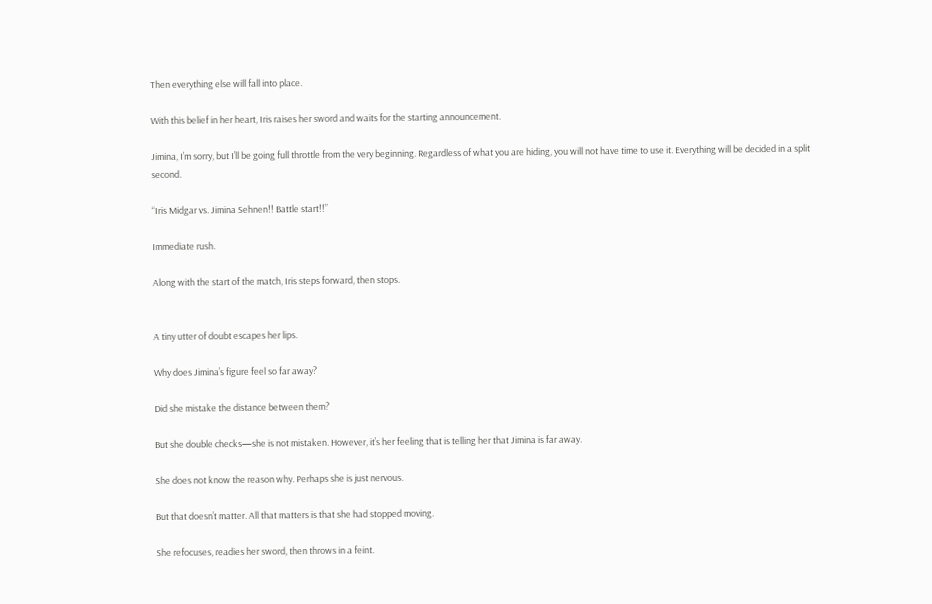Then everything else will fall into place.

With this belief in her heart, Iris raises her sword and waits for the starting announcement.

Jimina, I’m sorry, but I’ll be going full throttle from the very beginning. Regardless of what you are hiding, you will not have time to use it. Everything will be decided in a split second.

“Iris Midgar vs. Jimina Sehnen!! Battle start!!”

Immediate rush.

Along with the start of the match, Iris steps forward, then stops.


A tiny utter of doubt escapes her lips.

Why does Jimina’s figure feel so far away?

Did she mistake the distance between them?

But she double checks—she is not mistaken. However, it’s her feeling that is telling her that Jimina is far away.

She does not know the reason why. Perhaps she is just nervous.

But that doesn’t matter. All that matters is that she had stopped moving.

She refocuses, readies her sword, then throws in a feint.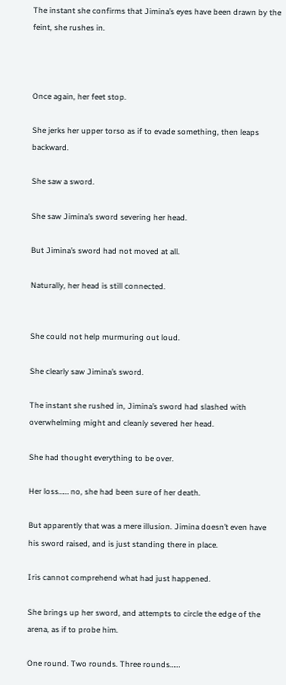The instant she confirms that Jimina’s eyes have been drawn by the feint, she rushes in.



Once again, her feet stop.

She jerks her upper torso as if to evade something, then leaps backward.

She saw a sword.

She saw Jimina’s sword severing her head.

But Jimina’s sword had not moved at all.

Naturally, her head is still connected.


She could not help murmuring out loud.

She clearly saw Jimina’s sword.

The instant she rushed in, Jimina’s sword had slashed with overwhelming might and cleanly severed her head.

She had thought everything to be over.

Her loss…… no, she had been sure of her death.

But apparently that was a mere illusion. Jimina doesn’t even have his sword raised, and is just standing there in place.

Iris cannot comprehend what had just happened.

She brings up her sword, and attempts to circle the edge of the arena, as if to probe him.

One round. Two rounds. Three rounds……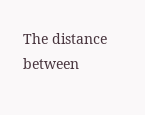The distance between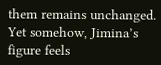them remains unchanged. Yet somehow, Jimina’s figure feels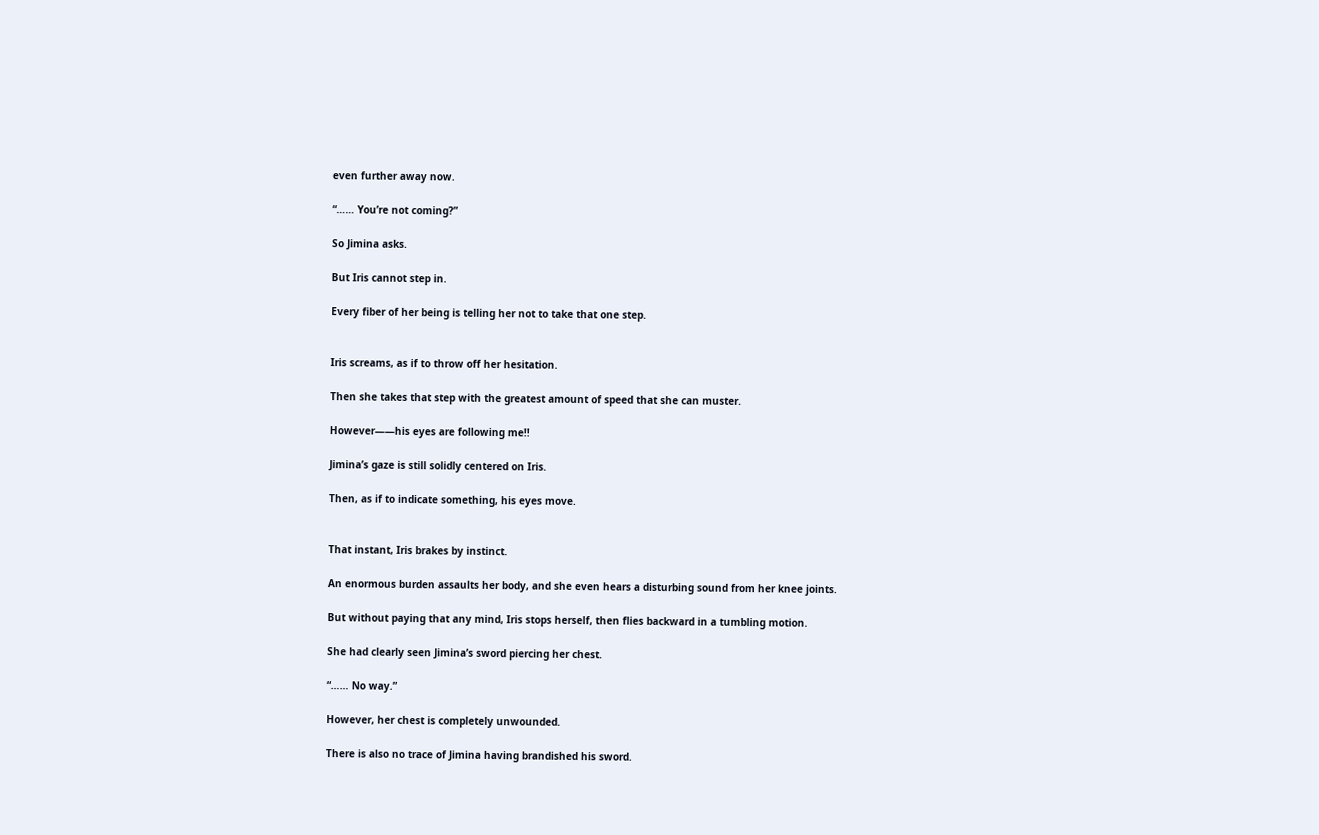even further away now.

“…… You’re not coming?”

So Jimina asks.

But Iris cannot step in.

Every fiber of her being is telling her not to take that one step.


Iris screams, as if to throw off her hesitation.

Then she takes that step with the greatest amount of speed that she can muster.

However——his eyes are following me!!

Jimina’s gaze is still solidly centered on Iris.

Then, as if to indicate something, his eyes move.


That instant, Iris brakes by instinct.

An enormous burden assaults her body, and she even hears a disturbing sound from her knee joints.

But without paying that any mind, Iris stops herself, then flies backward in a tumbling motion.

She had clearly seen Jimina’s sword piercing her chest.

“…… No way.”

However, her chest is completely unwounded.

There is also no trace of Jimina having brandished his sword.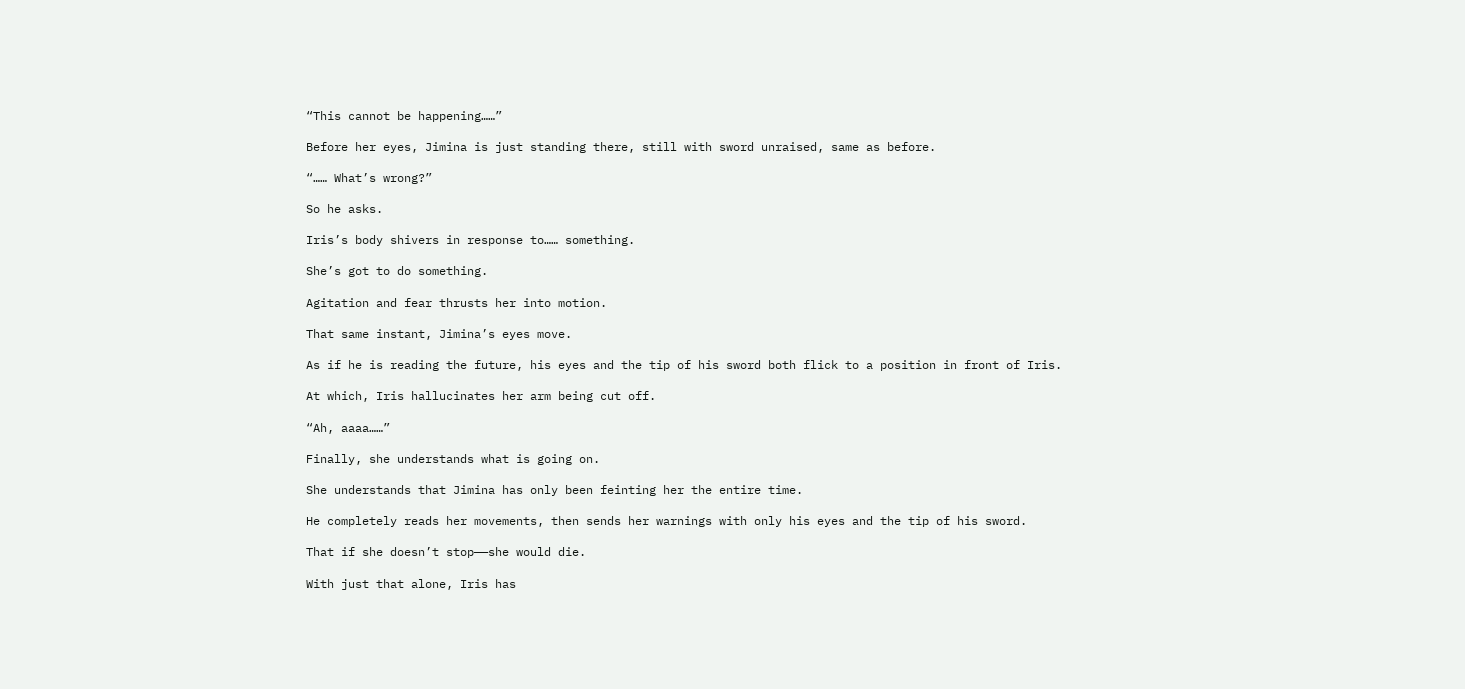“This cannot be happening……”

Before her eyes, Jimina is just standing there, still with sword unraised, same as before.

“…… What’s wrong?”

So he asks.

Iris’s body shivers in response to…… something.

She’s got to do something.

Agitation and fear thrusts her into motion.

That same instant, Jimina’s eyes move.

As if he is reading the future, his eyes and the tip of his sword both flick to a position in front of Iris.

At which, Iris hallucinates her arm being cut off.

“Ah, aaaa……”

Finally, she understands what is going on.

She understands that Jimina has only been feinting her the entire time.

He completely reads her movements, then sends her warnings with only his eyes and the tip of his sword.

That if she doesn’t stop——she would die.

With just that alone, Iris has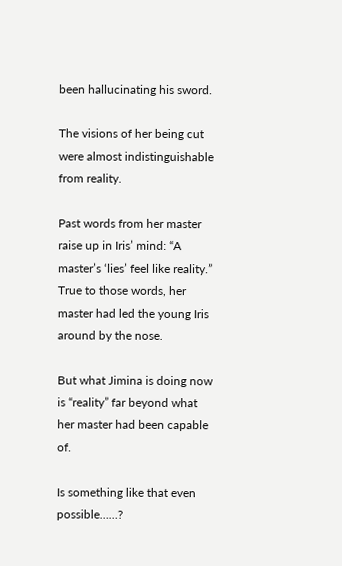been hallucinating his sword.

The visions of her being cut were almost indistinguishable from reality.

Past words from her master raise up in Iris’ mind: “A master’s ‘lies’ feel like reality.” True to those words, her master had led the young Iris around by the nose.

But what Jimina is doing now is “reality” far beyond what her master had been capable of.

Is something like that even possible……?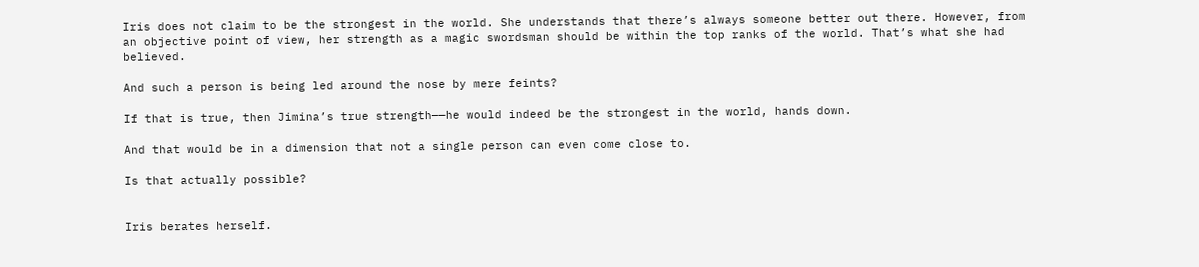Iris does not claim to be the strongest in the world. She understands that there’s always someone better out there. However, from an objective point of view, her strength as a magic swordsman should be within the top ranks of the world. That’s what she had believed.

And such a person is being led around the nose by mere feints?

If that is true, then Jimina’s true strength——he would indeed be the strongest in the world, hands down.

And that would be in a dimension that not a single person can even come close to.

Is that actually possible?


Iris berates herself.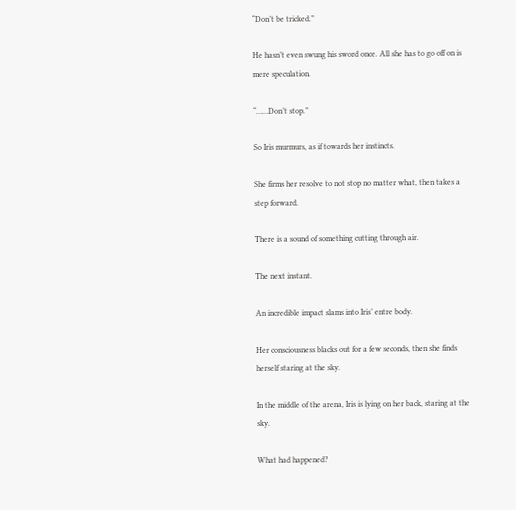“Don’t be tricked.”

He hasn’t even swung his sword once. All she has to go off on is mere speculation.

“……Don’t stop.”

So Iris murmurs, as if towards her instincts.

She firms her resolve to not stop no matter what, then takes a step forward.

There is a sound of something cutting through air.

The next instant.

An incredible impact slams into Iris’ entre body.

Her consciousness blacks out for a few seconds, then she finds herself staring at the sky.

In the middle of the arena, Iris is lying on her back, staring at the sky.

What had happened?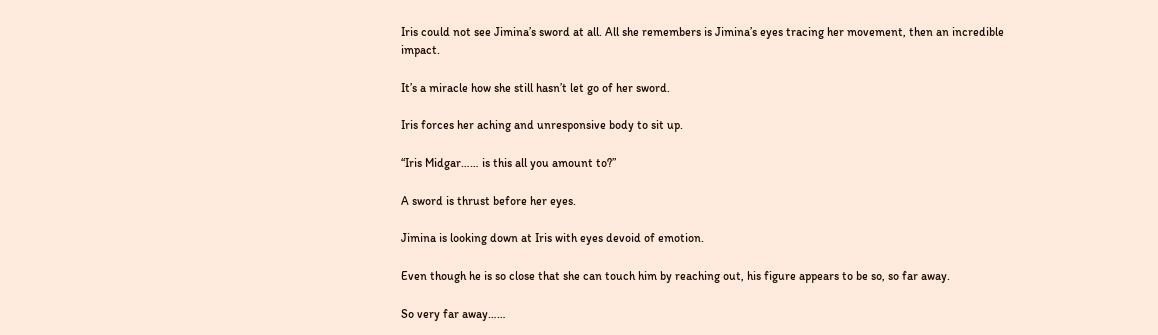Iris could not see Jimina’s sword at all. All she remembers is Jimina’s eyes tracing her movement, then an incredible impact.

It’s a miracle how she still hasn’t let go of her sword.

Iris forces her aching and unresponsive body to sit up.

“Iris Midgar…… is this all you amount to?”

A sword is thrust before her eyes.

Jimina is looking down at Iris with eyes devoid of emotion.

Even though he is so close that she can touch him by reaching out, his figure appears to be so, so far away.

So very far away……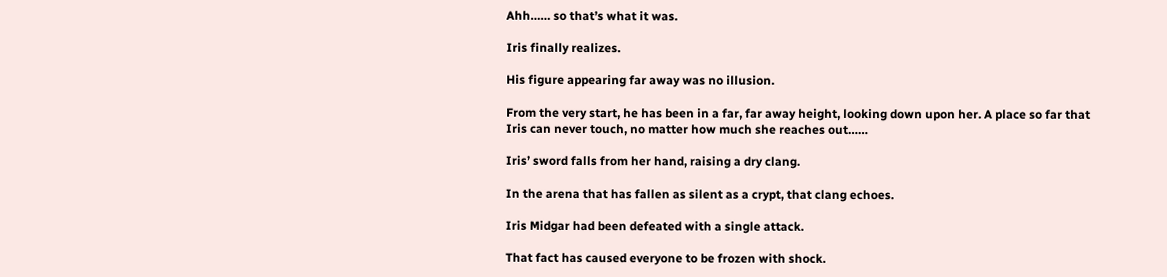Ahh…… so that’s what it was.

Iris finally realizes.

His figure appearing far away was no illusion.

From the very start, he has been in a far, far away height, looking down upon her. A place so far that Iris can never touch, no matter how much she reaches out……

Iris’ sword falls from her hand, raising a dry clang.

In the arena that has fallen as silent as a crypt, that clang echoes.

Iris Midgar had been defeated with a single attack.

That fact has caused everyone to be frozen with shock.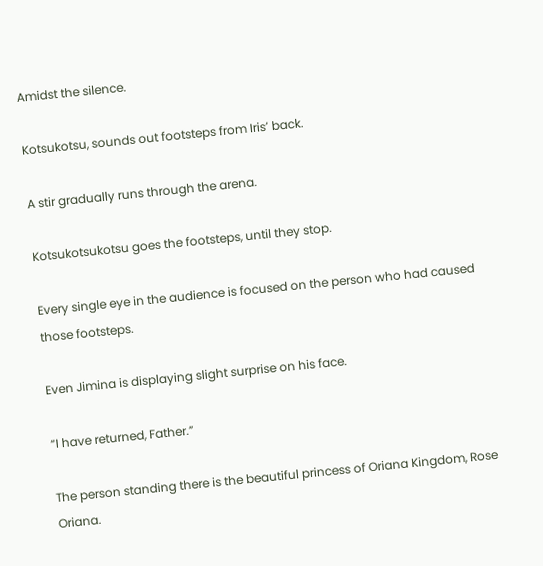Amidst the silence.

Kotsukotsu, sounds out footsteps from Iris’ back.

A stir gradually runs through the arena.

Kotsukotsukotsu goes the footsteps, until they stop.

Every single eye in the audience is focused on the person who had caused those footsteps.

Even Jimina is displaying slight surprise on his face.

“I have returned, Father.”

The person standing there is the beautiful princess of Oriana Kingdom, Rose Oriana.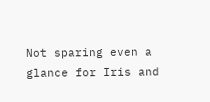Not sparing even a glance for Iris and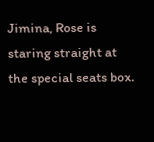Jimina, Rose is staring straight at the special seats box.